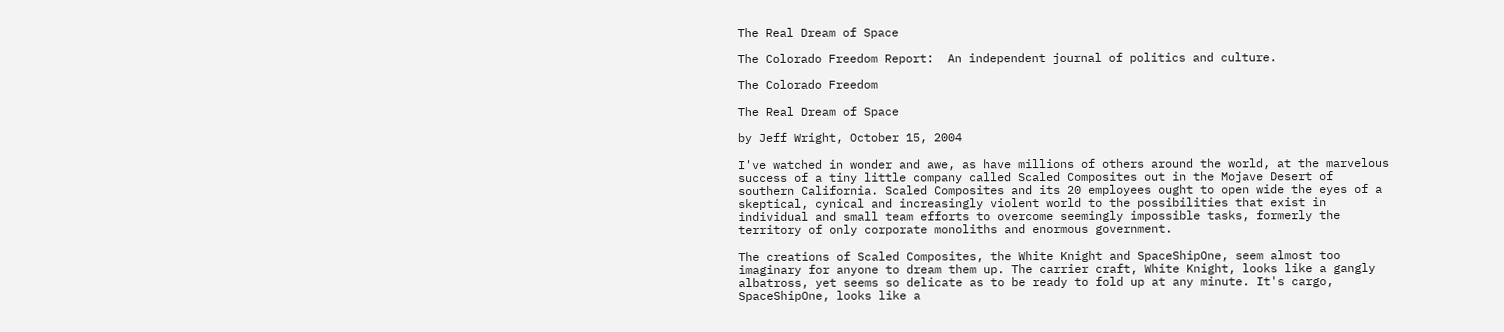The Real Dream of Space

The Colorado Freedom Report:  An independent journal of politics and culture.

The Colorado Freedom

The Real Dream of Space

by Jeff Wright, October 15, 2004

I've watched in wonder and awe, as have millions of others around the world, at the marvelous success of a tiny little company called Scaled Composites out in the Mojave Desert of southern California. Scaled Composites and its 20 employees ought to open wide the eyes of a skeptical, cynical and increasingly violent world to the possibilities that exist in individual and small team efforts to overcome seemingly impossible tasks, formerly the territory of only corporate monoliths and enormous government.

The creations of Scaled Composites, the White Knight and SpaceShipOne, seem almost too imaginary for anyone to dream them up. The carrier craft, White Knight, looks like a gangly albatross, yet seems so delicate as to be ready to fold up at any minute. It's cargo, SpaceShipOne, looks like a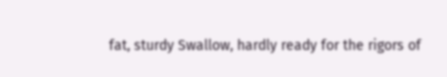fat, sturdy Swallow, hardly ready for the rigors of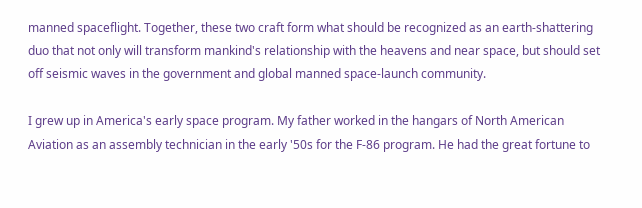manned spaceflight. Together, these two craft form what should be recognized as an earth-shattering duo that not only will transform mankind's relationship with the heavens and near space, but should set off seismic waves in the government and global manned space-launch community.

I grew up in America's early space program. My father worked in the hangars of North American Aviation as an assembly technician in the early '50s for the F-86 program. He had the great fortune to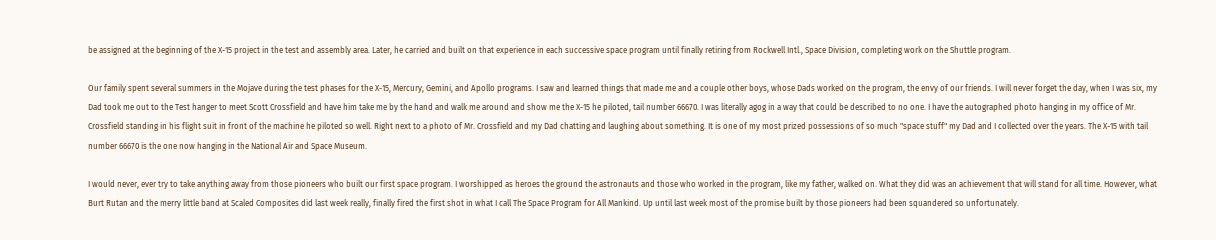be assigned at the beginning of the X-15 project in the test and assembly area. Later, he carried and built on that experience in each successive space program until finally retiring from Rockwell Intl., Space Division, completing work on the Shuttle program.

Our family spent several summers in the Mojave during the test phases for the X-15, Mercury, Gemini, and Apollo programs. I saw and learned things that made me and a couple other boys, whose Dads worked on the program, the envy of our friends. I will never forget the day, when I was six, my Dad took me out to the Test hanger to meet Scott Crossfield and have him take me by the hand and walk me around and show me the X-15 he piloted, tail number 66670. I was literally agog in a way that could be described to no one. I have the autographed photo hanging in my office of Mr. Crossfield standing in his flight suit in front of the machine he piloted so well. Right next to a photo of Mr. Crossfield and my Dad chatting and laughing about something. It is one of my most prized possessions of so much "space stuff" my Dad and I collected over the years. The X-15 with tail number 66670 is the one now hanging in the National Air and Space Museum.

I would never, ever try to take anything away from those pioneers who built our first space program. I worshipped as heroes the ground the astronauts and those who worked in the program, like my father, walked on. What they did was an achievement that will stand for all time. However, what Burt Rutan and the merry little band at Scaled Composites did last week really, finally fired the first shot in what I call The Space Program for All Mankind. Up until last week most of the promise built by those pioneers had been squandered so unfortunately.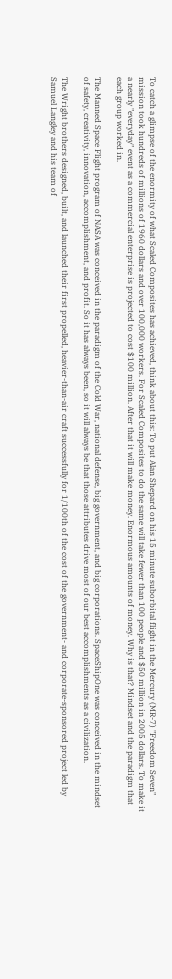To catch a glimpse of the enormity of what Scaled Composites has achieved, think about this: To put Alan Shepard on his 15 minute suborbital flight in the Mercury (MR-7) "Freedom Seven" mission took hundreds of millions of 1960 dollars and over 100,000 workers. For Scaled Composites to do the same will take fewer than 100 people and $50 million in 2005 dollars. To make it a nearly "everyday" event as a commercial enterprise is projected to cost $100 million. After that it will make money. Enormous amounts of money. Why is that? Mindset and the paradigm that each group worked in.

The Manned Space Flight program of NASA was conceived in the paradigm of the Cold War, national defense, big government, and big corporations. SpaceShipOne was conceived in the mindset of safety, creativity, innovation, accomplishment, and profit. So it has always been, so it will always be that those attributes drive most of our best accomplishments as a civilization.

The Wright brothers designed, built, and launched their first propelled, heavier-than-air craft successfully for 1/100th of the cost of the government- and corporate-sponsored project led by Samuel Langley and his team of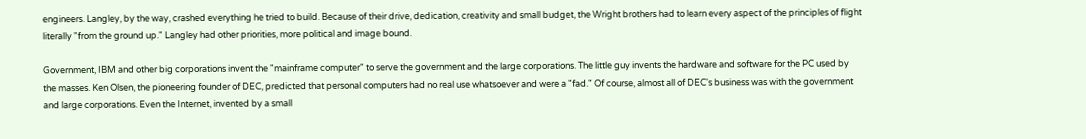engineers. Langley, by the way, crashed everything he tried to build. Because of their drive, dedication, creativity and small budget, the Wright brothers had to learn every aspect of the principles of flight literally "from the ground up." Langley had other priorities, more political and image bound.

Government, IBM and other big corporations invent the "mainframe computer" to serve the government and the large corporations. The little guy invents the hardware and software for the PC used by the masses. Ken Olsen, the pioneering founder of DEC, predicted that personal computers had no real use whatsoever and were a "fad." Of course, almost all of DEC's business was with the government and large corporations. Even the Internet, invented by a small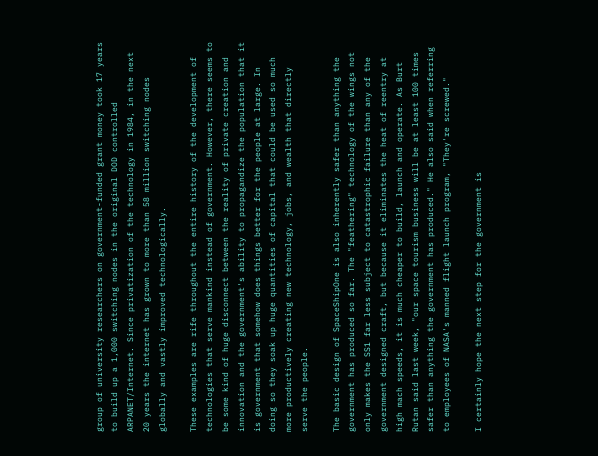group of university researchers on government-funded grant money took 17 years to build up a 1,000 switching nodes in the original DOD controlled ARPANET/Internet. Since privatization of the technology in 1984, in the next 20 years the internet has grown to more than 58 million switching nodes globally and vastly improved technologically.

These examples are rife throughout the entire history of the development of technologies that serve mankind instead of government. However, there seems to be some kind of huge disconnect between the reality of private creation and innovation and the government's ability to propagandize the population that it is government that somehow does things better for the people at large. In doing so they soak up huge quantities of capital that could be used so much more productively creating new technology, jobs, and wealth that directly serve the people.

The basic design of SpaceShipOne is also inherently safer than anything the government has produced so far. The "feathering" technology of the wings not only makes the SS1 far less subject to catastrophic failure than any of the government designed craft, but because it eliminates the heat of reentry at high mach speeds, it is much cheaper to build, launch and operate. As Burt Rutan said last week, "our space tourism business will be at least 100 times safer than anything the government has produced." He also said when referring to employees of NASA's manned flight launch program, "They're screwed."

I certainly hope the next step for the government is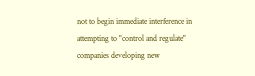not to begin immediate interference in attempting to "control and regulate" companies developing new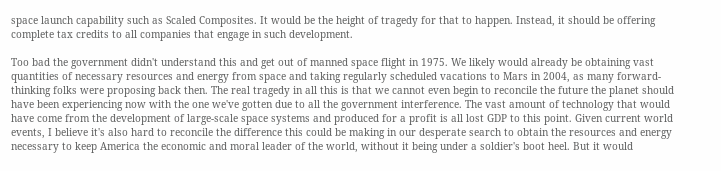space launch capability such as Scaled Composites. It would be the height of tragedy for that to happen. Instead, it should be offering complete tax credits to all companies that engage in such development.

Too bad the government didn't understand this and get out of manned space flight in 1975. We likely would already be obtaining vast quantities of necessary resources and energy from space and taking regularly scheduled vacations to Mars in 2004, as many forward-thinking folks were proposing back then. The real tragedy in all this is that we cannot even begin to reconcile the future the planet should have been experiencing now with the one we've gotten due to all the government interference. The vast amount of technology that would have come from the development of large-scale space systems and produced for a profit is all lost GDP to this point. Given current world events, I believe it's also hard to reconcile the difference this could be making in our desperate search to obtain the resources and energy necessary to keep America the economic and moral leader of the world, without it being under a soldier's boot heel. But it would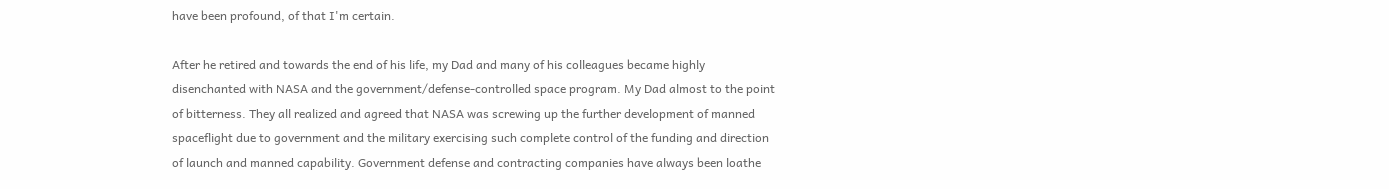have been profound, of that I'm certain.

After he retired and towards the end of his life, my Dad and many of his colleagues became highly disenchanted with NASA and the government/defense-controlled space program. My Dad almost to the point of bitterness. They all realized and agreed that NASA was screwing up the further development of manned spaceflight due to government and the military exercising such complete control of the funding and direction of launch and manned capability. Government defense and contracting companies have always been loathe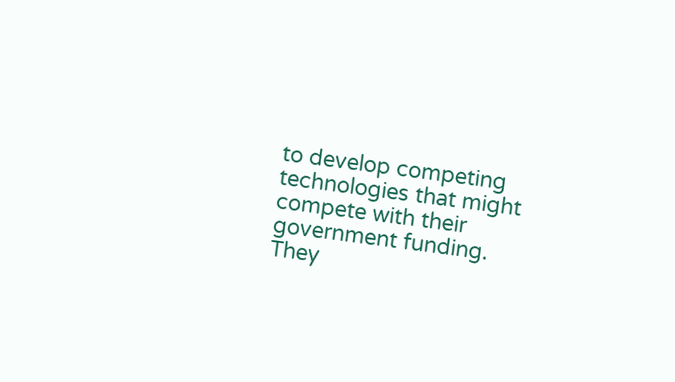to develop competing technologies that might compete with their government funding. They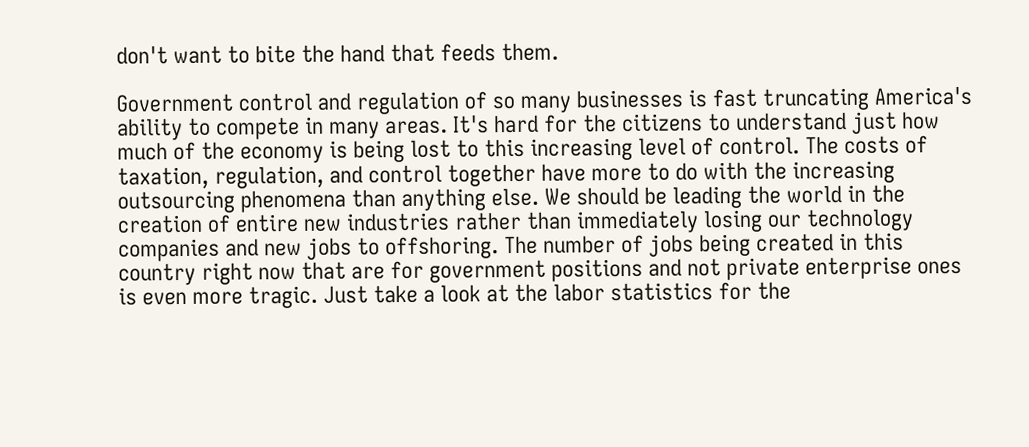don't want to bite the hand that feeds them.

Government control and regulation of so many businesses is fast truncating America's ability to compete in many areas. It's hard for the citizens to understand just how much of the economy is being lost to this increasing level of control. The costs of taxation, regulation, and control together have more to do with the increasing outsourcing phenomena than anything else. We should be leading the world in the creation of entire new industries rather than immediately losing our technology companies and new jobs to offshoring. The number of jobs being created in this country right now that are for government positions and not private enterprise ones is even more tragic. Just take a look at the labor statistics for the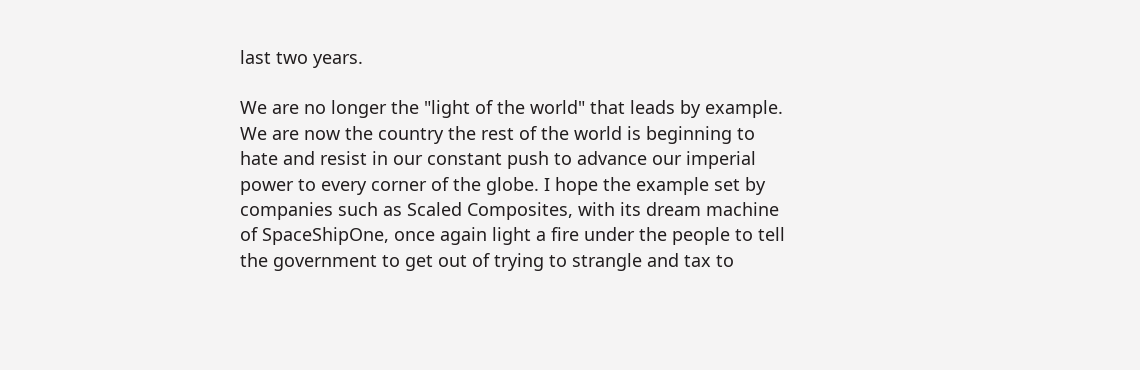last two years.

We are no longer the "light of the world" that leads by example. We are now the country the rest of the world is beginning to hate and resist in our constant push to advance our imperial power to every corner of the globe. I hope the example set by companies such as Scaled Composites, with its dream machine of SpaceShipOne, once again light a fire under the people to tell the government to get out of trying to strangle and tax to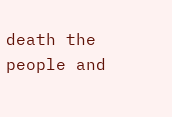death the people and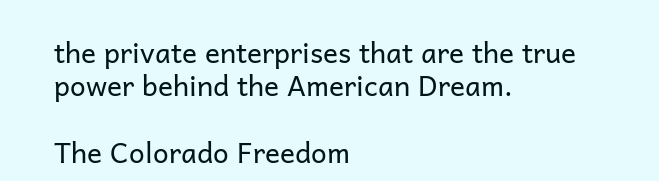the private enterprises that are the true power behind the American Dream.

The Colorado Freedom